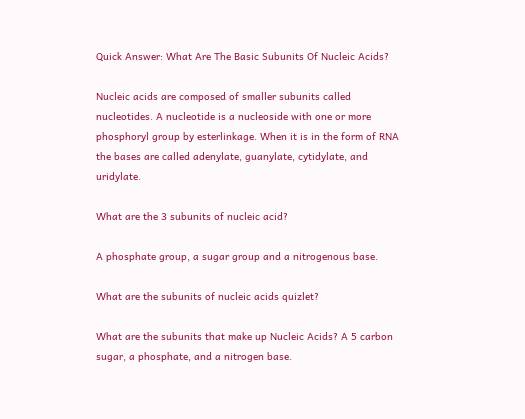Quick Answer: What Are The Basic Subunits Of Nucleic Acids?

Nucleic acids are composed of smaller subunits called nucleotides. A nucleotide is a nucleoside with one or more phosphoryl group by esterlinkage. When it is in the form of RNA the bases are called adenylate, guanylate, cytidylate, and uridylate.

What are the 3 subunits of nucleic acid?

A phosphate group, a sugar group and a nitrogenous base.

What are the subunits of nucleic acids quizlet?

What are the subunits that make up Nucleic Acids? A 5 carbon sugar, a phosphate, and a nitrogen base.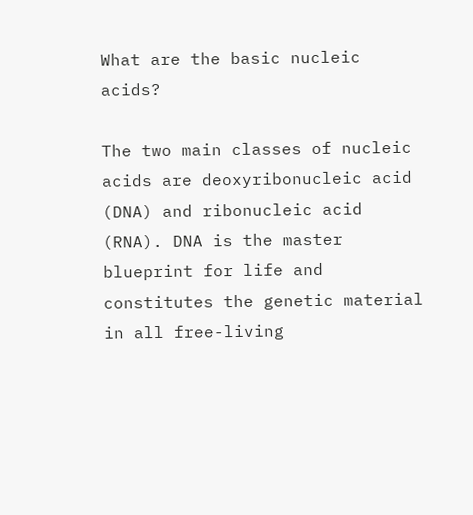What are the basic nucleic acids?

The two main classes of nucleic acids are deoxyribonucleic acid (DNA) and ribonucleic acid (RNA). DNA is the master blueprint for life and constitutes the genetic material in all free-living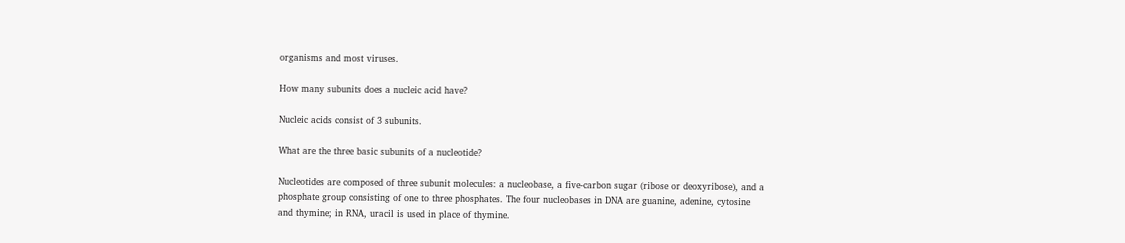organisms and most viruses.

How many subunits does a nucleic acid have?

Nucleic acids consist of 3 subunits.

What are the three basic subunits of a nucleotide?

Nucleotides are composed of three subunit molecules: a nucleobase, a five-carbon sugar (ribose or deoxyribose), and a phosphate group consisting of one to three phosphates. The four nucleobases in DNA are guanine, adenine, cytosine and thymine; in RNA, uracil is used in place of thymine.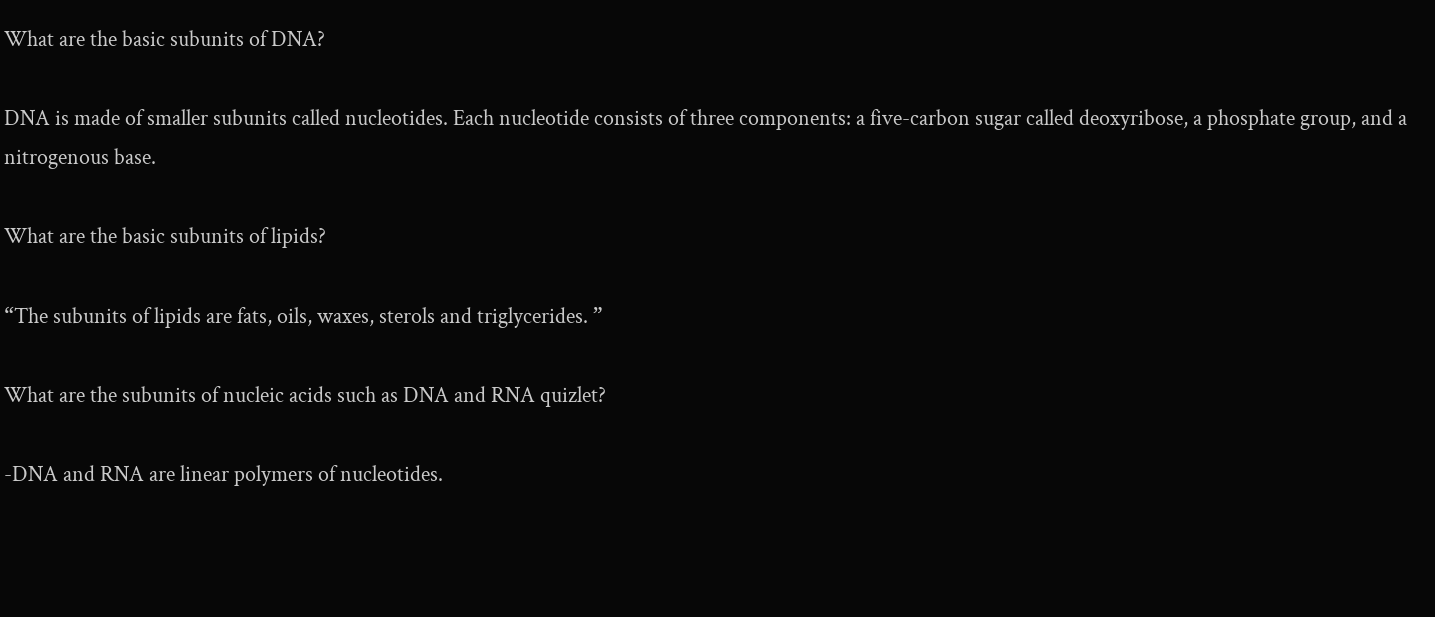What are the basic subunits of DNA?

DNA is made of smaller subunits called nucleotides. Each nucleotide consists of three components: a five-carbon sugar called deoxyribose, a phosphate group, and a nitrogenous base.

What are the basic subunits of lipids?

“The subunits of lipids are fats, oils, waxes, sterols and triglycerides. ”

What are the subunits of nucleic acids such as DNA and RNA quizlet?

-DNA and RNA are linear polymers of nucleotides.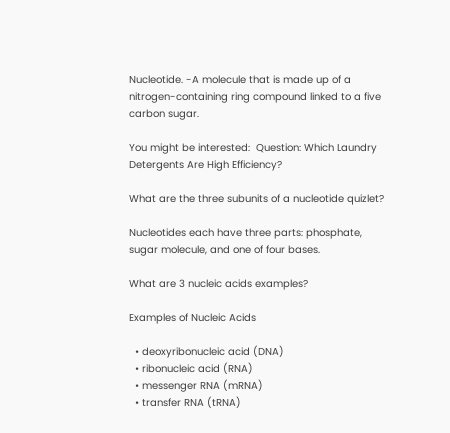Nucleotide. -A molecule that is made up of a nitrogen-containing ring compound linked to a five carbon sugar.

You might be interested:  Question: Which Laundry Detergents Are High Efficiency?

What are the three subunits of a nucleotide quizlet?

Nucleotides each have three parts: phosphate, sugar molecule, and one of four bases.

What are 3 nucleic acids examples?

Examples of Nucleic Acids

  • deoxyribonucleic acid (DNA)
  • ribonucleic acid (RNA)
  • messenger RNA (mRNA)
  • transfer RNA (tRNA)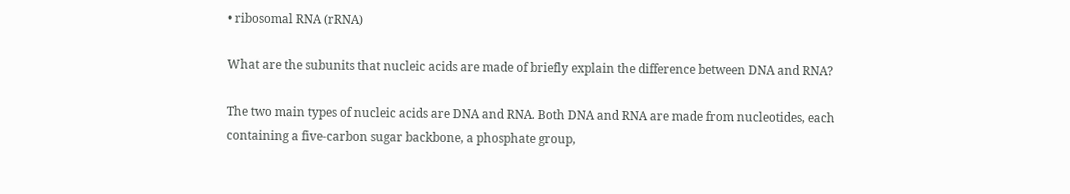• ribosomal RNA (rRNA)

What are the subunits that nucleic acids are made of briefly explain the difference between DNA and RNA?

The two main types of nucleic acids are DNA and RNA. Both DNA and RNA are made from nucleotides, each containing a five-carbon sugar backbone, a phosphate group,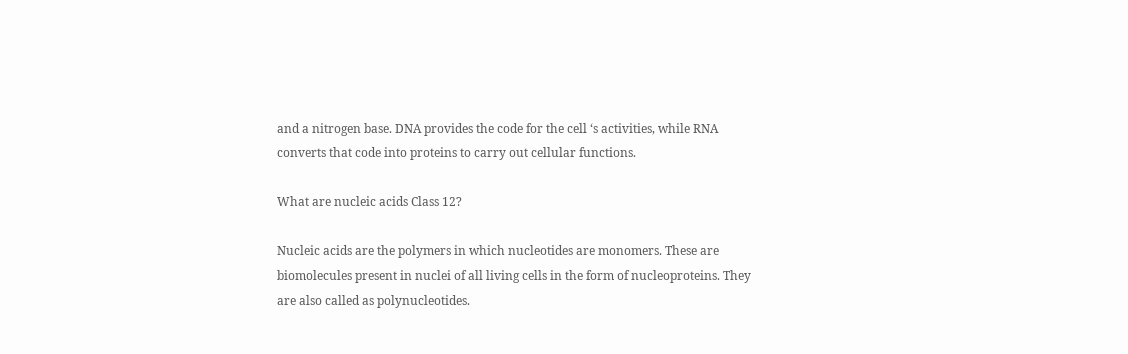and a nitrogen base. DNA provides the code for the cell ‘s activities, while RNA converts that code into proteins to carry out cellular functions.

What are nucleic acids Class 12?

Nucleic acids are the polymers in which nucleotides are monomers. These are biomolecules present in nuclei of all living cells in the form of nucleoproteins. They are also called as polynucleotides.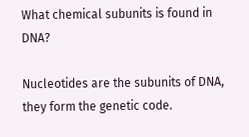What chemical subunits is found in DNA?

Nucleotides are the subunits of DNA, they form the genetic code.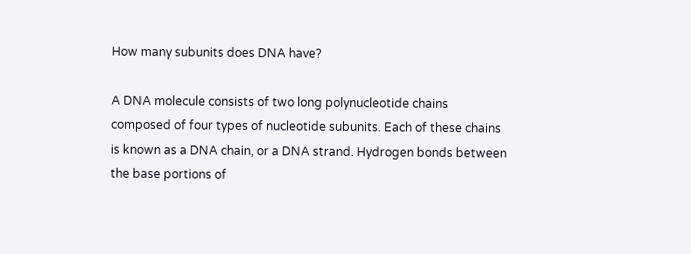How many subunits does DNA have?

A DNA molecule consists of two long polynucleotide chains composed of four types of nucleotide subunits. Each of these chains is known as a DNA chain, or a DNA strand. Hydrogen bonds between the base portions of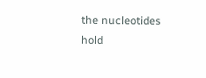the nucleotides hold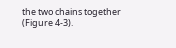the two chains together (Figure 4-3).